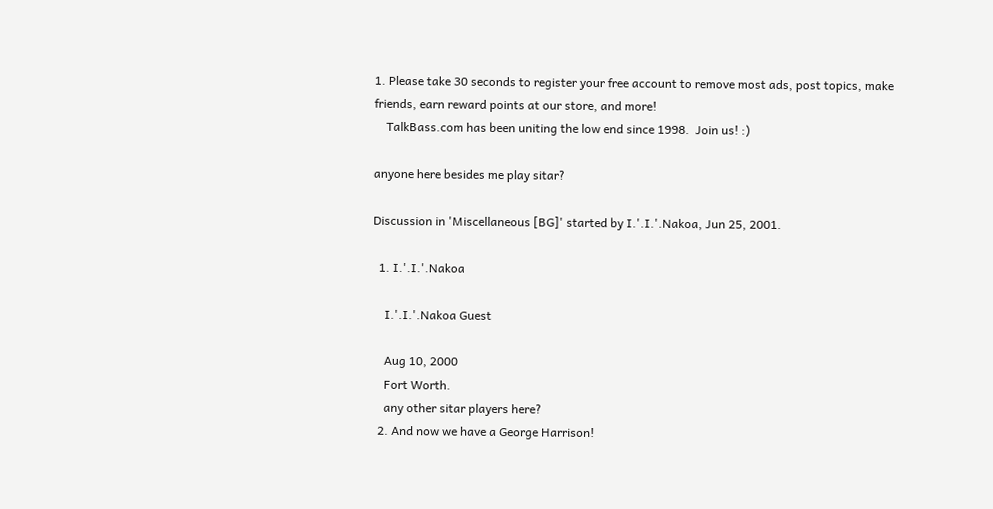1. Please take 30 seconds to register your free account to remove most ads, post topics, make friends, earn reward points at our store, and more!
    TalkBass.com has been uniting the low end since 1998.  Join us! :)

anyone here besides me play sitar?

Discussion in 'Miscellaneous [BG]' started by I.'.I.'.Nakoa, Jun 25, 2001.

  1. I.'.I.'.Nakoa

    I.'.I.'.Nakoa Guest

    Aug 10, 2000
    Fort Worth.
    any other sitar players here?
  2. And now we have a George Harrison!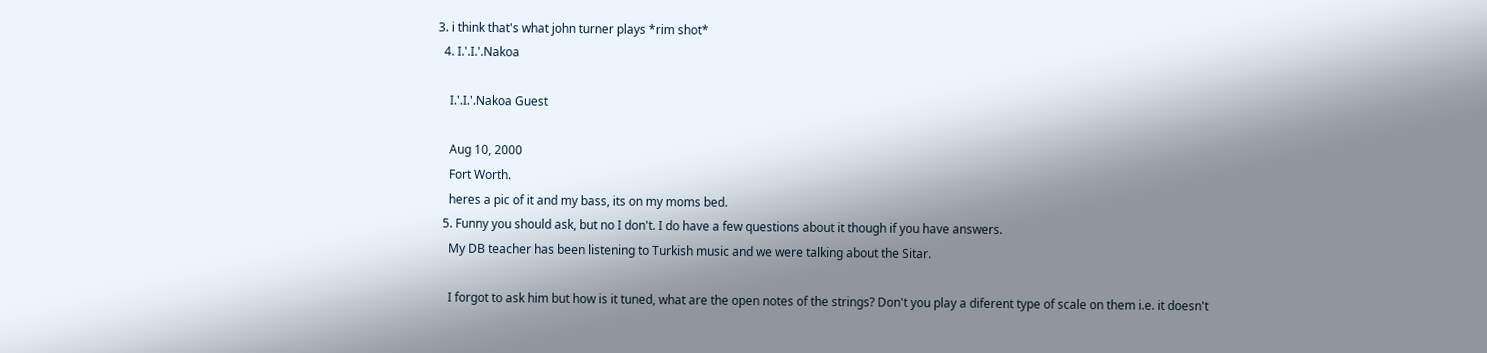3. i think that's what john turner plays *rim shot*
  4. I.'.I.'.Nakoa

    I.'.I.'.Nakoa Guest

    Aug 10, 2000
    Fort Worth.
    heres a pic of it and my bass, its on my moms bed.
  5. Funny you should ask, but no I don't. I do have a few questions about it though if you have answers.
    My DB teacher has been listening to Turkish music and we were talking about the Sitar.

    I forgot to ask him but how is it tuned, what are the open notes of the strings? Don't you play a diferent type of scale on them i.e. it doesn't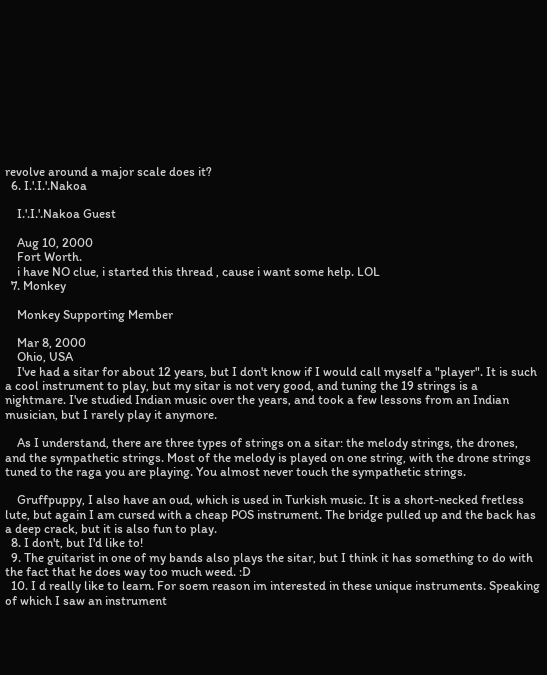revolve around a major scale does it?
  6. I.'.I.'.Nakoa

    I.'.I.'.Nakoa Guest

    Aug 10, 2000
    Fort Worth.
    i have NO clue, i started this thread , cause i want some help. LOL
  7. Monkey

    Monkey Supporting Member

    Mar 8, 2000
    Ohio, USA
    I've had a sitar for about 12 years, but I don't know if I would call myself a "player". It is such a cool instrument to play, but my sitar is not very good, and tuning the 19 strings is a nightmare. I've studied Indian music over the years, and took a few lessons from an Indian musician, but I rarely play it anymore.

    As I understand, there are three types of strings on a sitar: the melody strings, the drones, and the sympathetic strings. Most of the melody is played on one string, with the drone strings tuned to the raga you are playing. You almost never touch the sympathetic strings.

    Gruffpuppy, I also have an oud, which is used in Turkish music. It is a short-necked fretless lute, but again I am cursed with a cheap POS instrument. The bridge pulled up and the back has a deep crack, but it is also fun to play.
  8. I don't, but I'd like to!
  9. The guitarist in one of my bands also plays the sitar, but I think it has something to do with the fact that he does way too much weed. :D
  10. I d really like to learn. For soem reason im interested in these unique instruments. Speaking of which I saw an instrument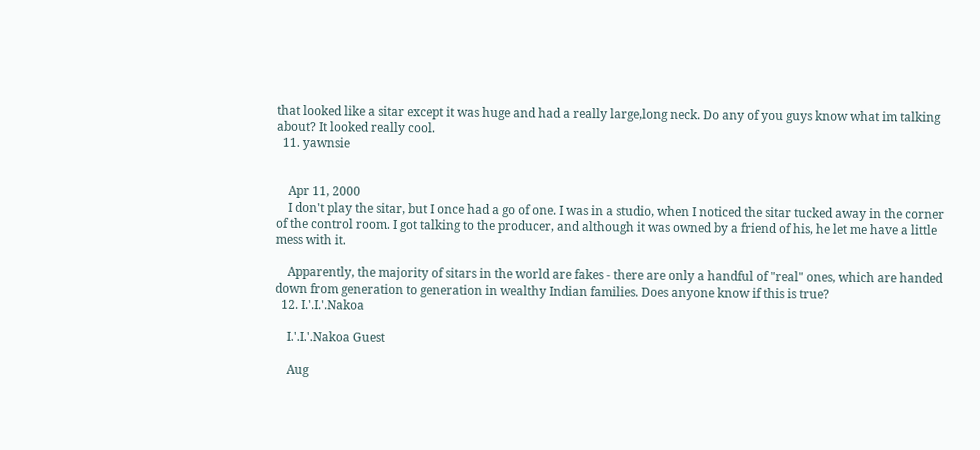that looked like a sitar except it was huge and had a really large,long neck. Do any of you guys know what im talking about? It looked really cool.
  11. yawnsie


    Apr 11, 2000
    I don't play the sitar, but I once had a go of one. I was in a studio, when I noticed the sitar tucked away in the corner of the control room. I got talking to the producer, and although it was owned by a friend of his, he let me have a little mess with it.

    Apparently, the majority of sitars in the world are fakes - there are only a handful of "real" ones, which are handed down from generation to generation in wealthy Indian families. Does anyone know if this is true?
  12. I.'.I.'.Nakoa

    I.'.I.'.Nakoa Guest

    Aug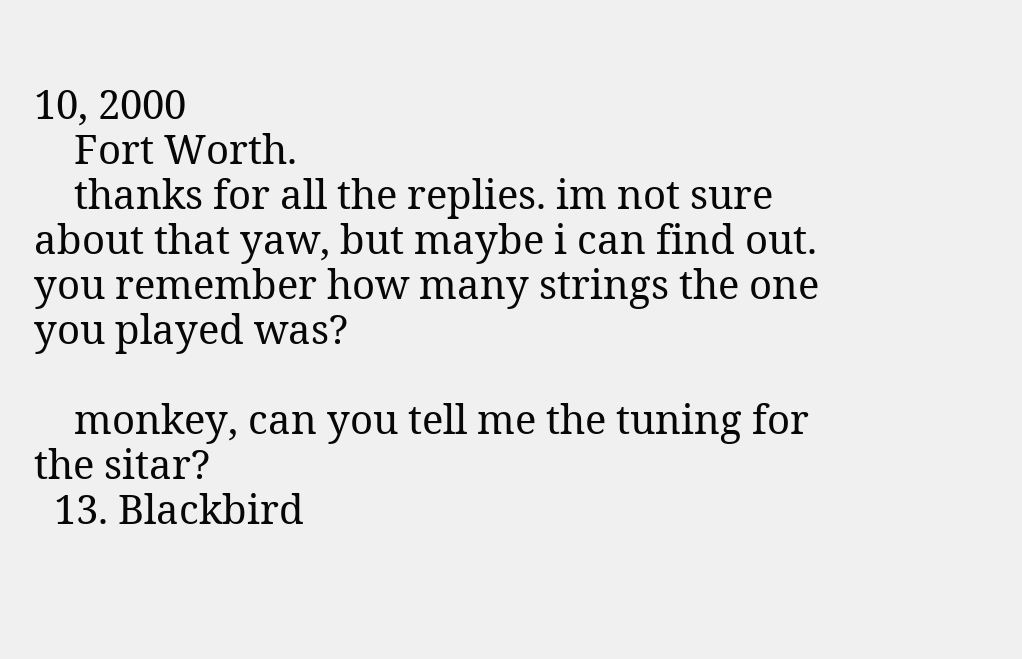10, 2000
    Fort Worth.
    thanks for all the replies. im not sure about that yaw, but maybe i can find out. you remember how many strings the one you played was?

    monkey, can you tell me the tuning for the sitar?
  13. Blackbird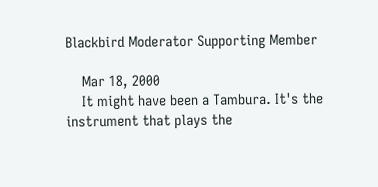Blackbird Moderator Supporting Member

    Mar 18, 2000
    It might have been a Tambura. It's the instrument that plays the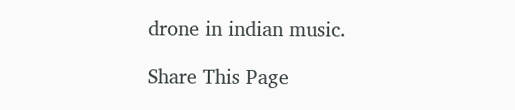drone in indian music.

Share This Page